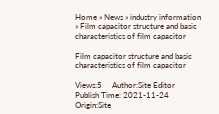Home » News » industry information » Film capacitor structure and basic characteristics of film capacitor

Film capacitor structure and basic characteristics of film capacitor

Views:5     Author:Site Editor     Publish Time: 2021-11-24      Origin:Site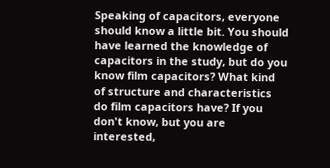Speaking of capacitors, everyone should know a little bit. You should have learned the knowledge of capacitors in the study, but do you know film capacitors? What kind of structure and characteristics do film capacitors have? If you don't know, but you are interested,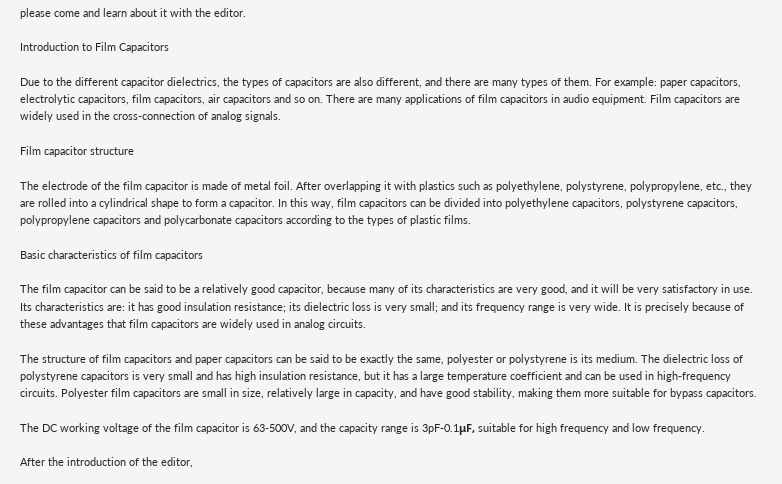please come and learn about it with the editor.

Introduction to Film Capacitors

Due to the different capacitor dielectrics, the types of capacitors are also different, and there are many types of them. For example: paper capacitors, electrolytic capacitors, film capacitors, air capacitors and so on. There are many applications of film capacitors in audio equipment. Film capacitors are widely used in the cross-connection of analog signals.

Film capacitor structure

The electrode of the film capacitor is made of metal foil. After overlapping it with plastics such as polyethylene, polystyrene, polypropylene, etc., they are rolled into a cylindrical shape to form a capacitor. In this way, film capacitors can be divided into polyethylene capacitors, polystyrene capacitors, polypropylene capacitors and polycarbonate capacitors according to the types of plastic films.

Basic characteristics of film capacitors

The film capacitor can be said to be a relatively good capacitor, because many of its characteristics are very good, and it will be very satisfactory in use. Its characteristics are: it has good insulation resistance; its dielectric loss is very small; and its frequency range is very wide. It is precisely because of these advantages that film capacitors are widely used in analog circuits.

The structure of film capacitors and paper capacitors can be said to be exactly the same, polyester or polystyrene is its medium. The dielectric loss of polystyrene capacitors is very small and has high insulation resistance, but it has a large temperature coefficient and can be used in high-frequency circuits. Polyester film capacitors are small in size, relatively large in capacity, and have good stability, making them more suitable for bypass capacitors.

The DC working voltage of the film capacitor is 63-500V, and the capacity range is 3pF-0.1μF, suitable for high frequency and low frequency.

After the introduction of the editor,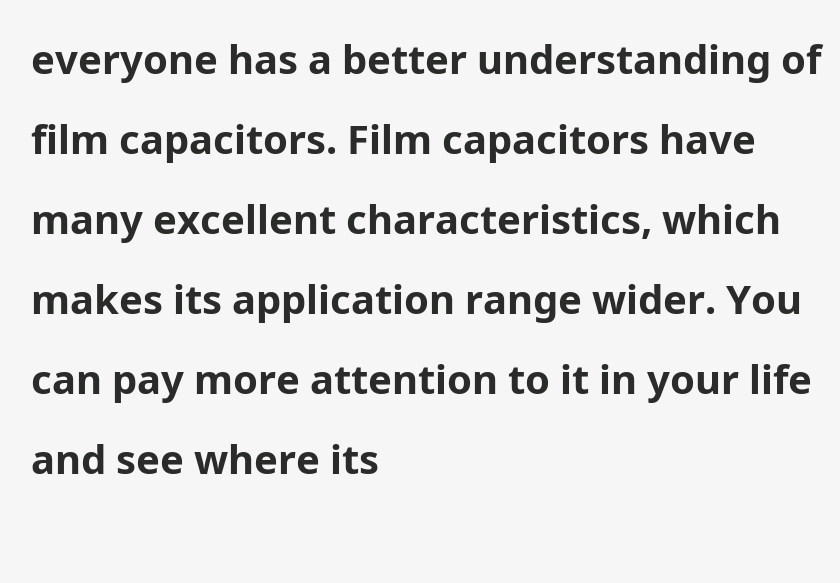everyone has a better understanding of film capacitors. Film capacitors have many excellent characteristics, which makes its application range wider. You can pay more attention to it in your life and see where its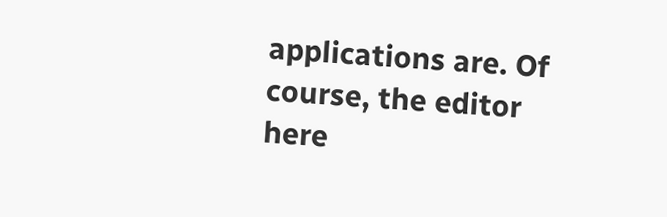applications are. Of course, the editor here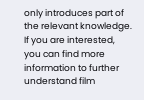only introduces part of the relevant knowledge. If you are interested, you can find more information to further understand film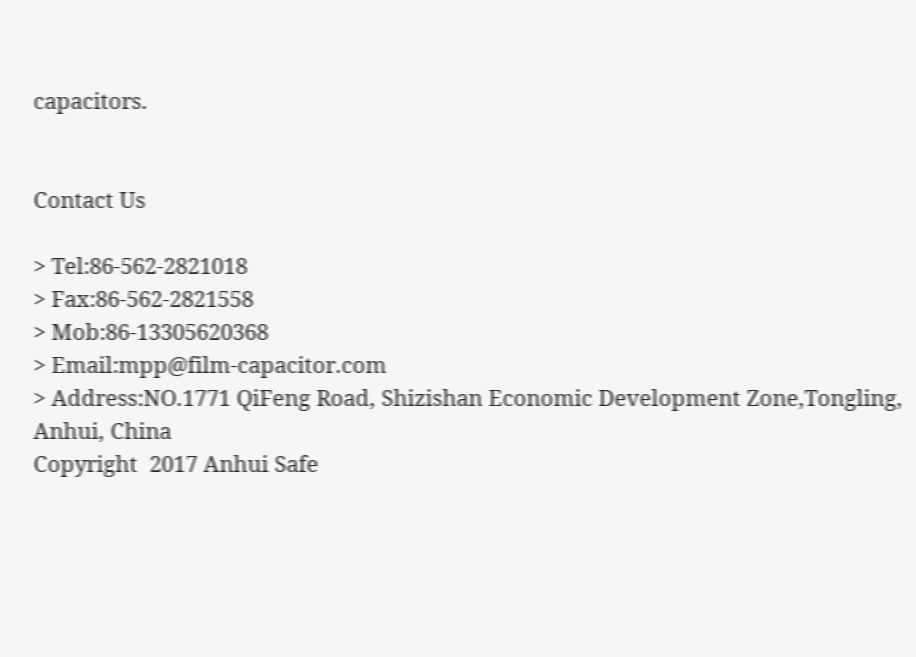capacitors.


Contact Us

> Tel:86-562-2821018
> Fax:86-562-2821558
> Mob:86-13305620368
> Email:mpp@film-capacitor.com
> Address:NO.1771 QiFeng Road, Shizishan Economic Development Zone,Tongling, Anhui, China
Copyright  2017 Anhui Safe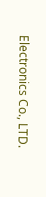Electronics Co., LTD.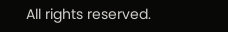All rights reserved.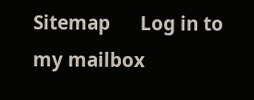Sitemap      Log in to my mailbox